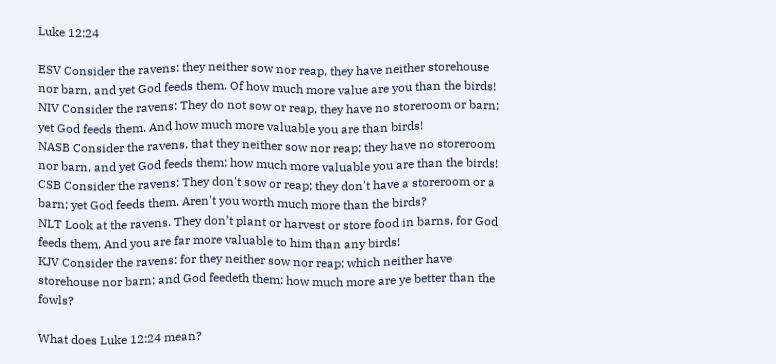Luke 12:24

ESV Consider the ravens: they neither sow nor reap, they have neither storehouse nor barn, and yet God feeds them. Of how much more value are you than the birds!
NIV Consider the ravens: They do not sow or reap, they have no storeroom or barn; yet God feeds them. And how much more valuable you are than birds!
NASB Consider the ravens, that they neither sow nor reap; they have no storeroom nor barn, and yet God feeds them; how much more valuable you are than the birds!
CSB Consider the ravens: They don't sow or reap; they don't have a storeroom or a barn; yet God feeds them. Aren't you worth much more than the birds?
NLT Look at the ravens. They don’t plant or harvest or store food in barns, for God feeds them. And you are far more valuable to him than any birds!
KJV Consider the ravens: for they neither sow nor reap; which neither have storehouse nor barn; and God feedeth them: how much more are ye better than the fowls?

What does Luke 12:24 mean?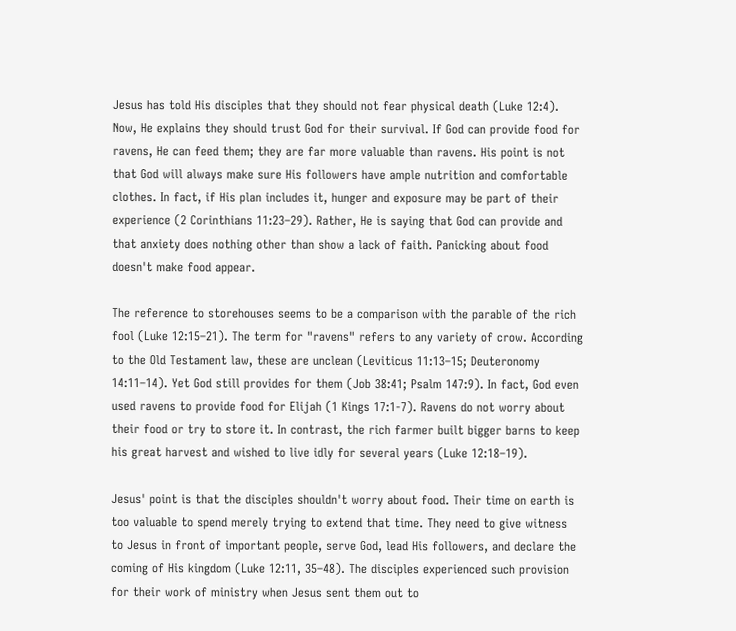Jesus has told His disciples that they should not fear physical death (Luke 12:4). Now, He explains they should trust God for their survival. If God can provide food for ravens, He can feed them; they are far more valuable than ravens. His point is not that God will always make sure His followers have ample nutrition and comfortable clothes. In fact, if His plan includes it, hunger and exposure may be part of their experience (2 Corinthians 11:23–29). Rather, He is saying that God can provide and that anxiety does nothing other than show a lack of faith. Panicking about food doesn't make food appear.

The reference to storehouses seems to be a comparison with the parable of the rich fool (Luke 12:15–21). The term for "ravens" refers to any variety of crow. According to the Old Testament law, these are unclean (Leviticus 11:13–15; Deuteronomy 14:11–14). Yet God still provides for them (Job 38:41; Psalm 147:9). In fact, God even used ravens to provide food for Elijah (1 Kings 17:1-7). Ravens do not worry about their food or try to store it. In contrast, the rich farmer built bigger barns to keep his great harvest and wished to live idly for several years (Luke 12:18–19).

Jesus' point is that the disciples shouldn't worry about food. Their time on earth is too valuable to spend merely trying to extend that time. They need to give witness to Jesus in front of important people, serve God, lead His followers, and declare the coming of His kingdom (Luke 12:11, 35–48). The disciples experienced such provision for their work of ministry when Jesus sent them out to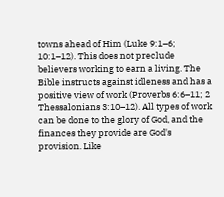towns ahead of Him (Luke 9:1–6; 10:1–12). This does not preclude believers working to earn a living. The Bible instructs against idleness and has a positive view of work (Proverbs 6:6–11; 2 Thessalonians 3:10–12). All types of work can be done to the glory of God, and the finances they provide are God's provision. Like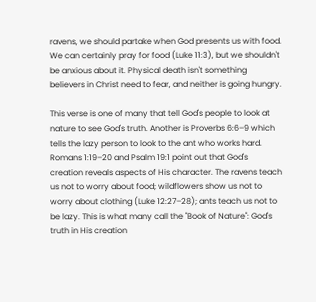ravens, we should partake when God presents us with food. We can certainly pray for food (Luke 11:3), but we shouldn't be anxious about it. Physical death isn't something believers in Christ need to fear, and neither is going hungry.

This verse is one of many that tell God's people to look at nature to see God's truth. Another is Proverbs 6:6–9 which tells the lazy person to look to the ant who works hard. Romans 1:19–20 and Psalm 19:1 point out that God's creation reveals aspects of His character. The ravens teach us not to worry about food; wildflowers show us not to worry about clothing (Luke 12:27–28); ants teach us not to be lazy. This is what many call the "Book of Nature": God's truth in His creation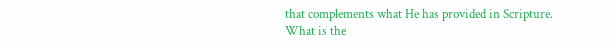that complements what He has provided in Scripture.
What is the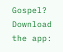Gospel?
Download the app: